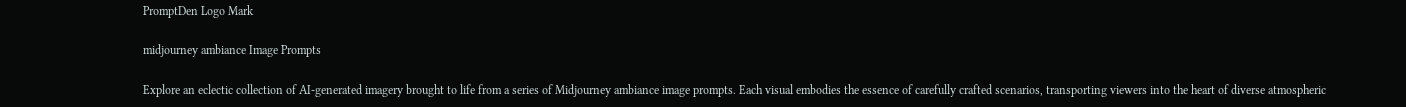PromptDen Logo Mark

midjourney ambiance Image Prompts

Explore an eclectic collection of AI-generated imagery brought to life from a series of Midjourney ambiance image prompts. Each visual embodies the essence of carefully crafted scenarios, transporting viewers into the heart of diverse atmospheric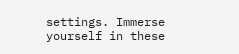settings. Immerse yourself in these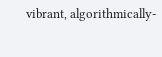vibrant, algorithmically-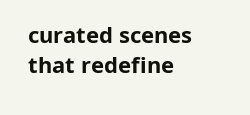curated scenes that redefine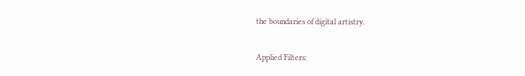the boundaries of digital artistry.

Applied Filters: